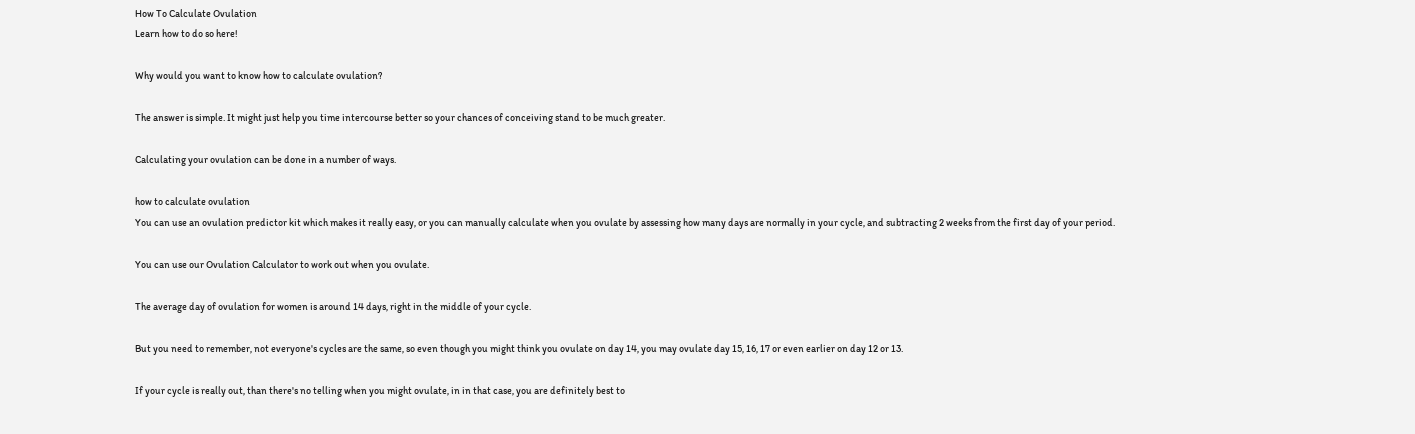How To Calculate Ovulation
Learn how to do so here!

Why would you want to know how to calculate ovulation?

The answer is simple. It might just help you time intercourse better so your chances of conceiving stand to be much greater.

Calculating your ovulation can be done in a number of ways.

how to calculate ovulation
You can use an ovulation predictor kit which makes it really easy, or you can manually calculate when you ovulate by assessing how many days are normally in your cycle, and subtracting 2 weeks from the first day of your period.

You can use our Ovulation Calculator to work out when you ovulate.

The average day of ovulation for women is around 14 days, right in the middle of your cycle.

But you need to remember, not everyone's cycles are the same, so even though you might think you ovulate on day 14, you may ovulate day 15, 16, 17 or even earlier on day 12 or 13.

If your cycle is really out, than there's no telling when you might ovulate, in in that case, you are definitely best to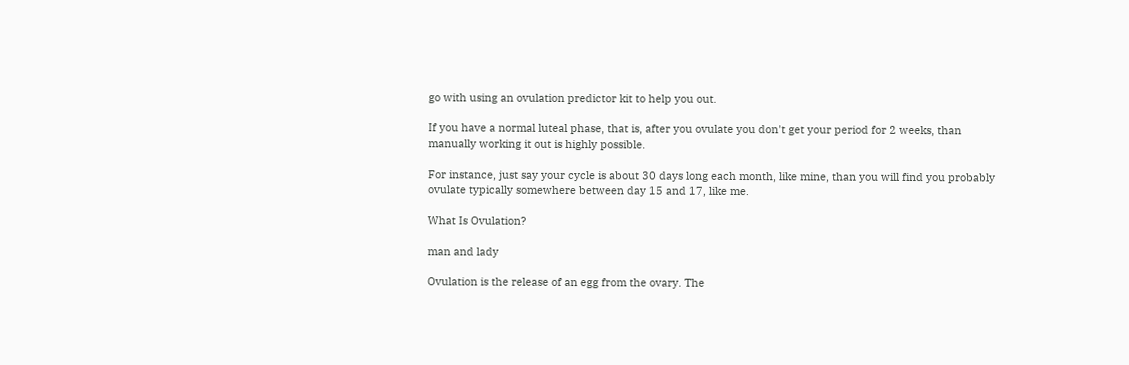go with using an ovulation predictor kit to help you out.

If you have a normal luteal phase, that is, after you ovulate you don't get your period for 2 weeks, than manually working it out is highly possible.

For instance, just say your cycle is about 30 days long each month, like mine, than you will find you probably ovulate typically somewhere between day 15 and 17, like me.

What Is Ovulation?

man and lady

Ovulation is the release of an egg from the ovary. The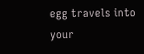egg travels into your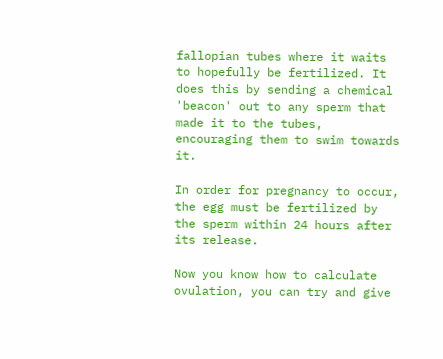fallopian tubes where it waits to hopefully be fertilized. It does this by sending a chemical 'beacon' out to any sperm that made it to the tubes, encouraging them to swim towards it.

In order for pregnancy to occur, the egg must be fertilized by the sperm within 24 hours after its release.

Now you know how to calculate ovulation, you can try and give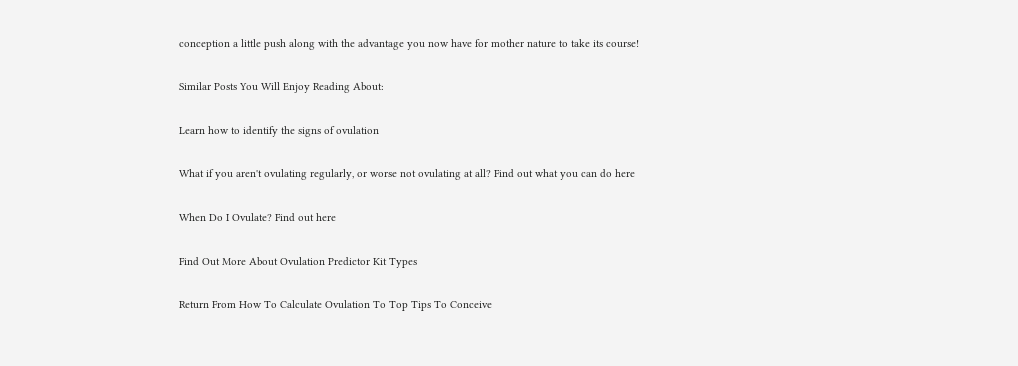conception a little push along with the advantage you now have for mother nature to take its course!

Similar Posts You Will Enjoy Reading About:

Learn how to identify the signs of ovulation

What if you aren't ovulating regularly, or worse not ovulating at all? Find out what you can do here

When Do I Ovulate? Find out here

Find Out More About Ovulation Predictor Kit Types

Return From How To Calculate Ovulation To Top Tips To Conceive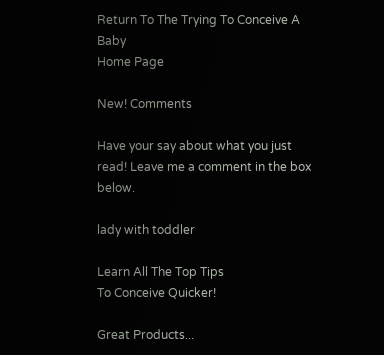Return To The Trying To Conceive A Baby
Home Page

New! Comments

Have your say about what you just read! Leave me a comment in the box below.

lady with toddler

Learn All The Top Tips
To Conceive Quicker!

Great Products...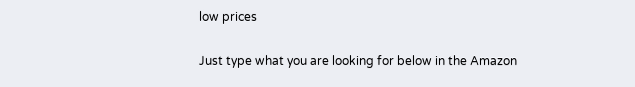low prices

Just type what you are looking for below in the Amazon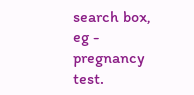search box, eg - pregnancy test.